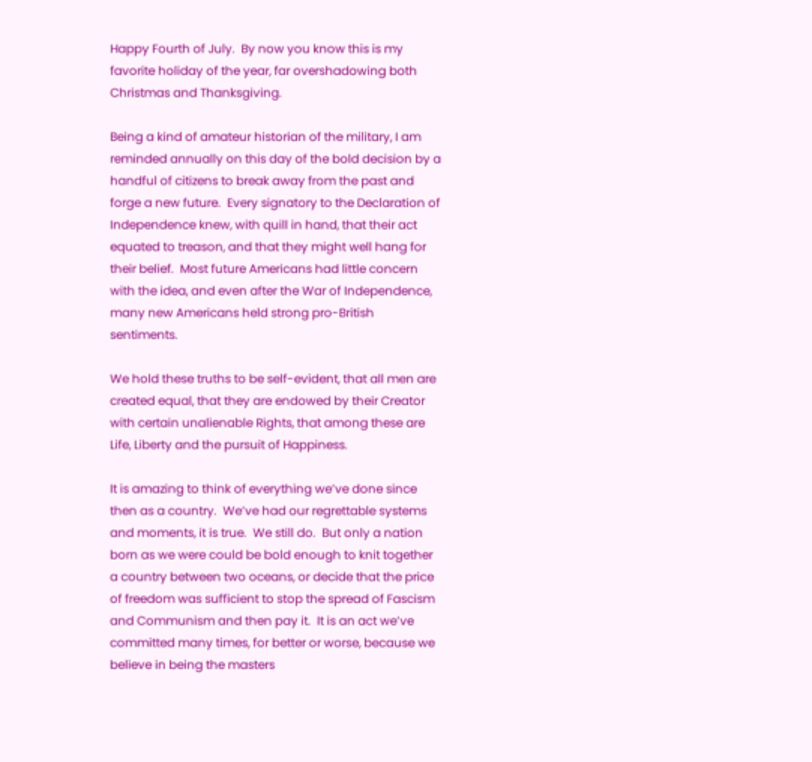Happy Fourth of July.  By now you know this is my favorite holiday of the year, far overshadowing both Christmas and Thanksgiving.

Being a kind of amateur historian of the military, I am reminded annually on this day of the bold decision by a handful of citizens to break away from the past and forge a new future.  Every signatory to the Declaration of Independence knew, with quill in hand, that their act equated to treason, and that they might well hang for their belief.  Most future Americans had little concern with the idea, and even after the War of Independence, many new Americans held strong pro-British sentiments.

We hold these truths to be self-evident, that all men are created equal, that they are endowed by their Creator with certain unalienable Rights, that among these are Life, Liberty and the pursuit of Happiness.

It is amazing to think of everything we’ve done since then as a country.  We’ve had our regrettable systems and moments, it is true.  We still do.  But only a nation born as we were could be bold enough to knit together a country between two oceans, or decide that the price of freedom was sufficient to stop the spread of Fascism and Communism and then pay it.  It is an act we’ve committed many times, for better or worse, because we believe in being the masters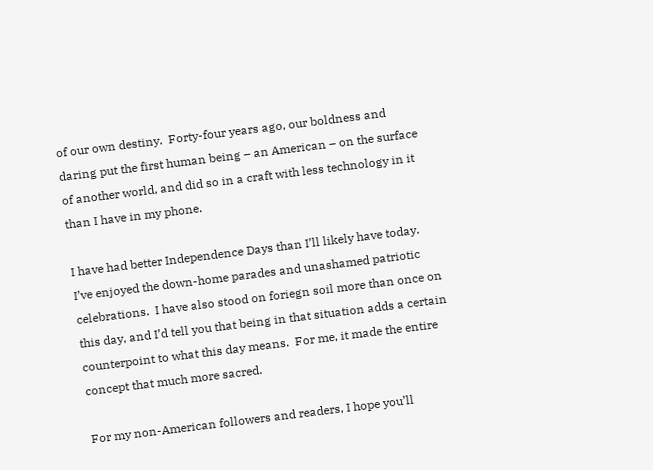of our own destiny.  Forty-four years ago, our boldness and daring put the first human being – an American – on the surface of another world, and did so in a craft with less technology in it than I have in my phone.

I have had better Independence Days than I’ll likely have today.  I’ve enjoyed the down-home parades and unashamed patriotic celebrations.  I have also stood on foriegn soil more than once on this day, and I’d tell you that being in that situation adds a certain counterpoint to what this day means.  For me, it made the entire concept that much more sacred.

For my non-American followers and readers, I hope you’ll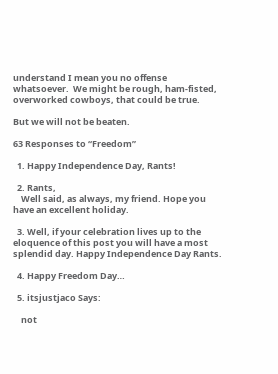understand I mean you no offense whatsoever.  We might be rough, ham-fisted, overworked cowboys, that could be true.

But we will not be beaten.

63 Responses to “Freedom”

  1. Happy Independence Day, Rants!

  2. Rants,
    Well said, as always, my friend. Hope you have an excellent holiday.

  3. Well, if your celebration lives up to the eloquence of this post you will have a most splendid day. Happy Independence Day Rants.

  4. Happy Freedom Day…

  5. itsjustjaco Says:

    not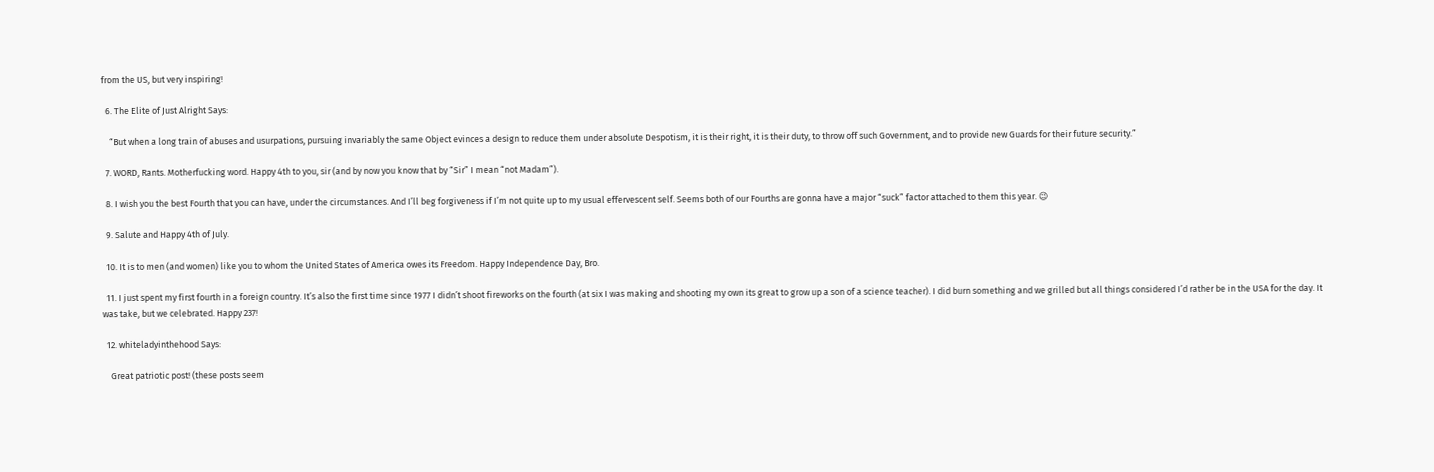from the US, but very inspiring!

  6. The Elite of Just Alright Says:

    “But when a long train of abuses and usurpations, pursuing invariably the same Object evinces a design to reduce them under absolute Despotism, it is their right, it is their duty, to throw off such Government, and to provide new Guards for their future security.”

  7. WORD, Rants. Motherfucking word. Happy 4th to you, sir (and by now you know that by “Sir” I mean “not Madam”).

  8. I wish you the best Fourth that you can have, under the circumstances. And I’ll beg forgiveness if I’m not quite up to my usual effervescent self. Seems both of our Fourths are gonna have a major “suck” factor attached to them this year. 😉

  9. Salute and Happy 4th of July.

  10. It is to men (and women) like you to whom the United States of America owes its Freedom. Happy Independence Day, Bro.

  11. I just spent my first fourth in a foreign country. It’s also the first time since 1977 I didn’t shoot fireworks on the fourth (at six I was making and shooting my own its great to grow up a son of a science teacher). I did burn something and we grilled but all things considered I’d rather be in the USA for the day. It was take, but we celebrated. Happy 237!

  12. whiteladyinthehood Says:

    Great patriotic post! (these posts seem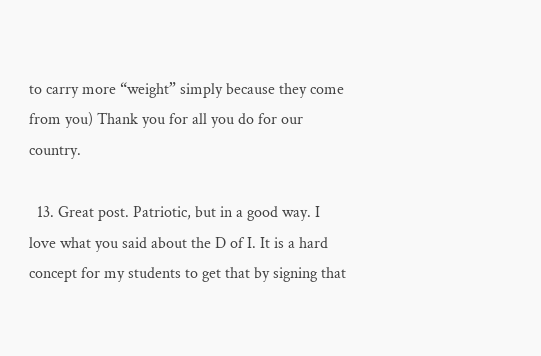to carry more “weight” simply because they come from you) Thank you for all you do for our country.

  13. Great post. Patriotic, but in a good way. I love what you said about the D of I. It is a hard concept for my students to get that by signing that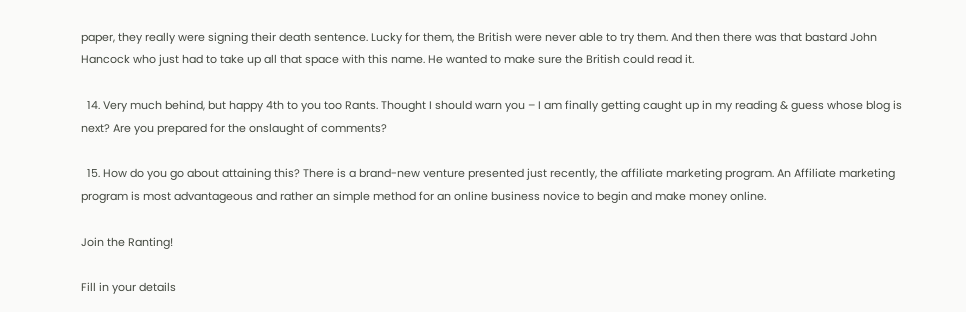paper, they really were signing their death sentence. Lucky for them, the British were never able to try them. And then there was that bastard John Hancock who just had to take up all that space with this name. He wanted to make sure the British could read it.

  14. Very much behind, but happy 4th to you too Rants. Thought I should warn you – I am finally getting caught up in my reading & guess whose blog is next? Are you prepared for the onslaught of comments?

  15. How do you go about attaining this? There is a brand-new venture presented just recently, the affiliate marketing program. An Affiliate marketing program is most advantageous and rather an simple method for an online business novice to begin and make money online.

Join the Ranting!

Fill in your details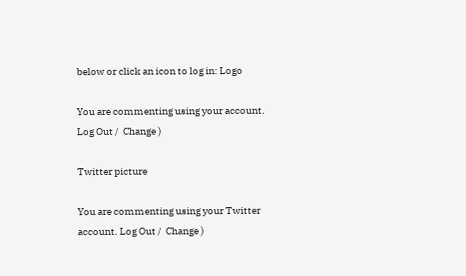below or click an icon to log in: Logo

You are commenting using your account. Log Out /  Change )

Twitter picture

You are commenting using your Twitter account. Log Out /  Change )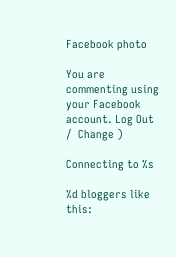Facebook photo

You are commenting using your Facebook account. Log Out /  Change )

Connecting to %s

%d bloggers like this: